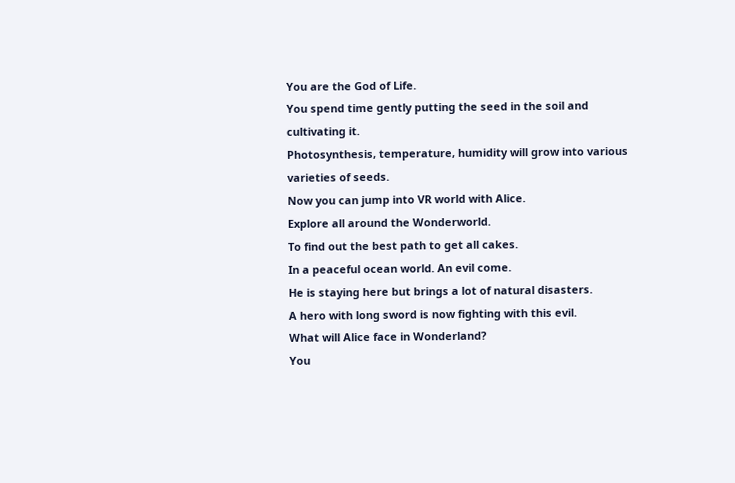You are the God of Life.
You spend time gently putting the seed in the soil and cultivating it.
Photosynthesis, temperature, humidity will grow into various varieties of seeds.
Now you can jump into VR world with Alice.
Explore all around the Wonderworld.
To find out the best path to get all cakes.
In a peaceful ocean world. An evil come.
He is staying here but brings a lot of natural disasters.
A hero with long sword is now fighting with this evil.
What will Alice face in Wonderland?
You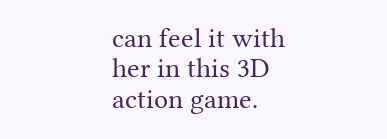can feel it with her in this 3D action game.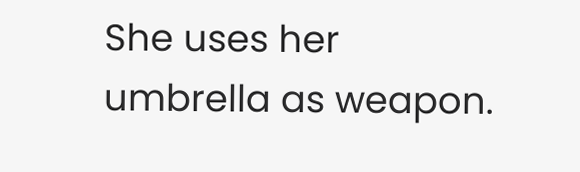She uses her umbrella as weapon.